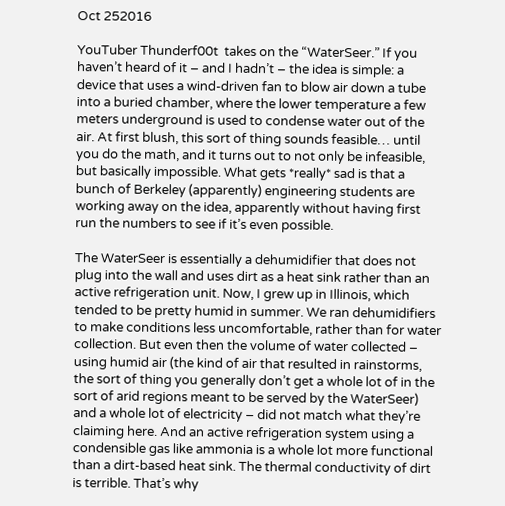Oct 252016

YouTuber Thunderf00t  takes on the “WaterSeer.” If you haven’t heard of it – and I hadn’t – the idea is simple: a device that uses a wind-driven fan to blow air down a tube into a buried chamber, where the lower temperature a few meters underground is used to condense water out of the air. At first blush, this sort of thing sounds feasible… until you do the math, and it turns out to not only be infeasible, but basically impossible. What gets *really* sad is that a bunch of Berkeley (apparently) engineering students are working away on the idea, apparently without having first run the numbers to see if it’s even possible.

The WaterSeer is essentially a dehumidifier that does not plug into the wall and uses dirt as a heat sink rather than an active refrigeration unit. Now, I grew up in Illinois, which tended to be pretty humid in summer. We ran dehumidifiers to make conditions less uncomfortable, rather than for water collection. But even then the volume of water collected – using humid air (the kind of air that resulted in rainstorms, the sort of thing you generally don’t get a whole lot of in the sort of arid regions meant to be served by the WaterSeer) and a whole lot of electricity – did not match what they’re claiming here. And an active refrigeration system using a condensible gas like ammonia is a whole lot more functional than a dirt-based heat sink. The thermal conductivity of dirt is terrible. That’s why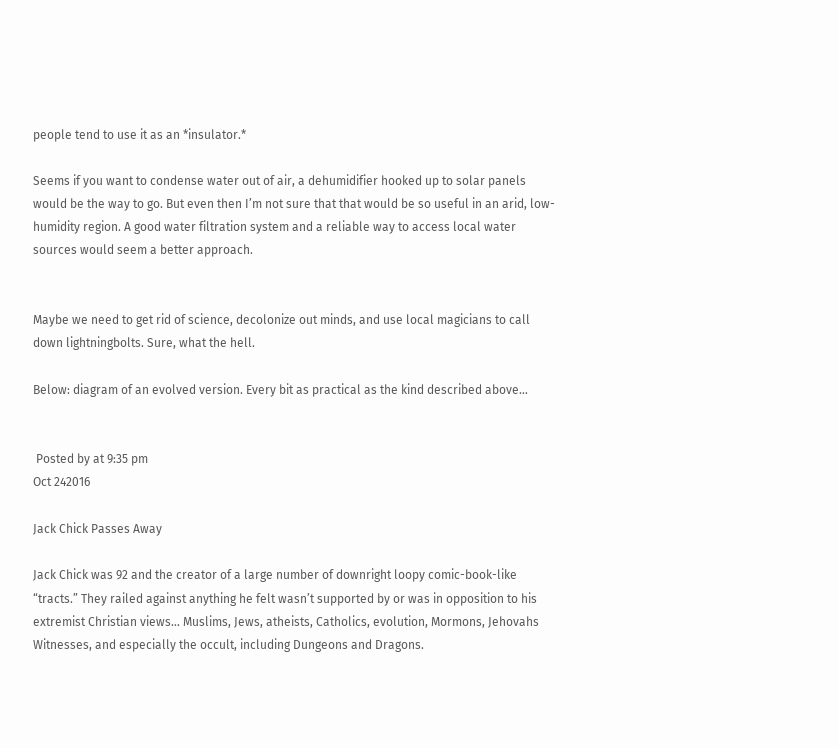people tend to use it as an *insulator.*

Seems if you want to condense water out of air, a dehumidifier hooked up to solar panels would be the way to go. But even then I’m not sure that that would be so useful in an arid, low-humidity region. A good water filtration system and a reliable way to access local water sources would seem a better approach.


Maybe we need to get rid of science, decolonize out minds, and use local magicians to call down lightningbolts. Sure, what the hell.

Below: diagram of an evolved version. Every bit as practical as the kind described above…


 Posted by at 9:35 pm
Oct 242016

Jack Chick Passes Away

Jack Chick was 92 and the creator of a large number of downright loopy comic-book-like “tracts.” They railed against anything he felt wasn’t supported by or was in opposition to his extremist Christian views… Muslims, Jews, atheists, Catholics, evolution, Mormons, Jehovahs Witnesses, and especially the occult, including Dungeons and Dragons.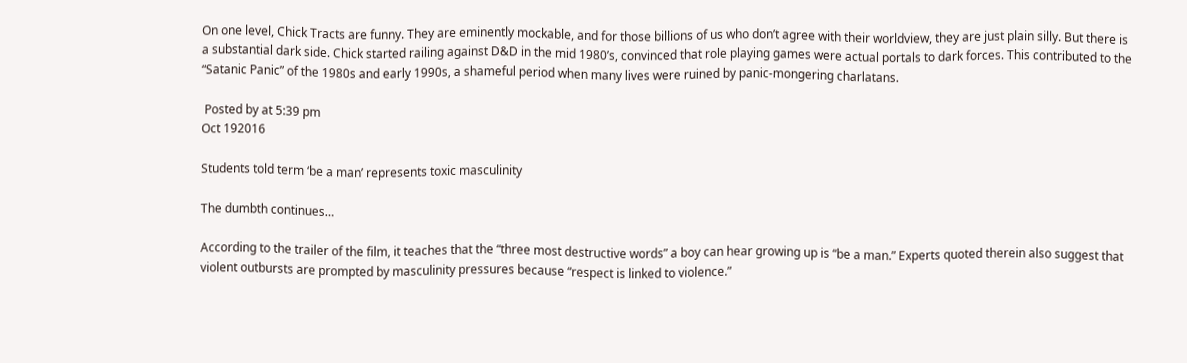On one level, Chick Tracts are funny. They are eminently mockable, and for those billions of us who don’t agree with their worldview, they are just plain silly. But there is a substantial dark side. Chick started railing against D&D in the mid 1980’s, convinced that role playing games were actual portals to dark forces. This contributed to the “Satanic Panic” of the 1980s and early 1990s, a shameful period when many lives were ruined by panic-mongering charlatans.

 Posted by at 5:39 pm
Oct 192016

Students told term ‘be a man’ represents toxic masculinity

The dumbth continues…

According to the trailer of the film, it teaches that the “three most destructive words” a boy can hear growing up is “be a man.” Experts quoted therein also suggest that violent outbursts are prompted by masculinity pressures because “respect is linked to violence.”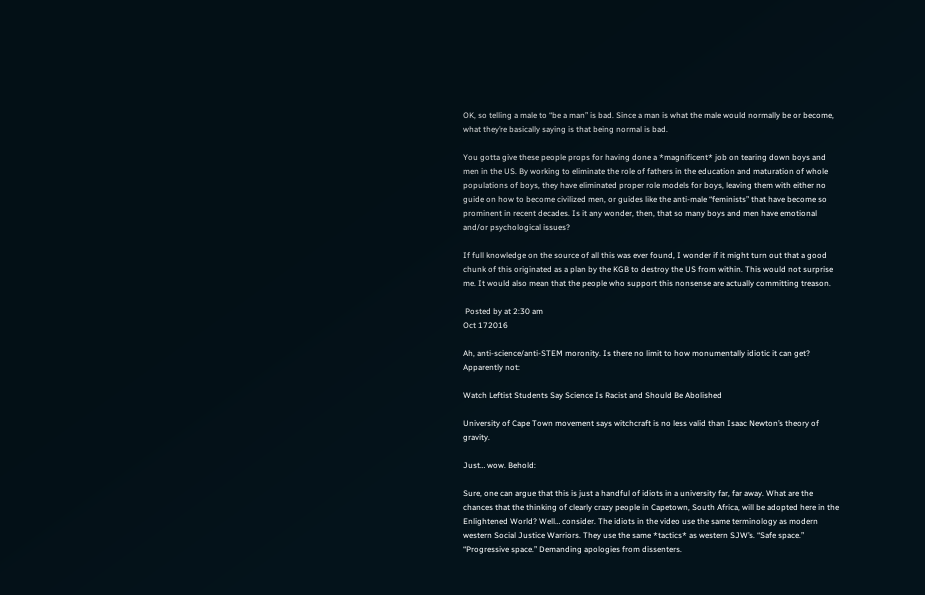OK, so telling a male to “be a man” is bad. Since a man is what the male would normally be or become, what they’re basically saying is that being normal is bad.

You gotta give these people props for having done a *magnificent* job on tearing down boys and men in the US. By working to eliminate the role of fathers in the education and maturation of whole populations of boys, they have eliminated proper role models for boys, leaving them with either no guide on how to become civilized men, or guides like the anti-male “feminists” that have become so prominent in recent decades. Is it any wonder, then, that so many boys and men have emotional and/or psychological issues?

If full knowledge on the source of all this was ever found, I wonder if it might turn out that a good chunk of this originated as a plan by the KGB to destroy the US from within. This would not surprise me. It would also mean that the people who support this nonsense are actually committing treason.

 Posted by at 2:30 am
Oct 172016

Ah, anti-science/anti-STEM moronity. Is there no limit to how monumentally idiotic it can get? Apparently not:

Watch Leftist Students Say Science Is Racist and Should Be Abolished

University of Cape Town movement says witchcraft is no less valid than Isaac Newton’s theory of gravity.

Just… wow. Behold:

Sure, one can argue that this is just a handful of idiots in a university far, far away. What are the chances that the thinking of clearly crazy people in Capetown, South Africa, will be adopted here in the Enlightened World? Well… consider. The idiots in the video use the same terminology as modern western Social Justice Warriors. They use the same *tactics* as western SJW’s. “Safe space.” “Progressive space.” Demanding apologies from dissenters.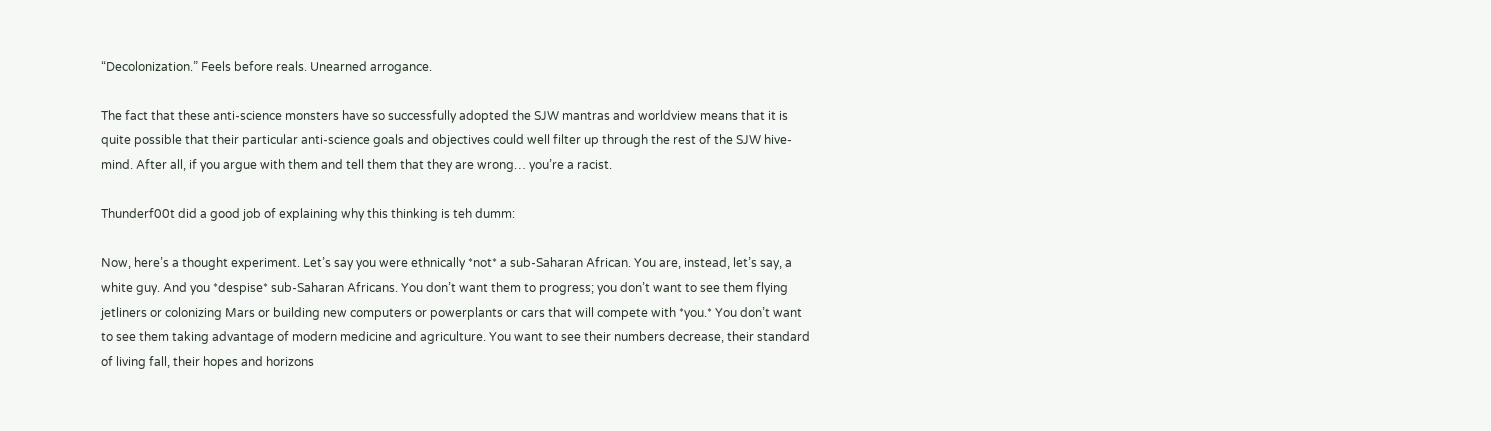“Decolonization.” Feels before reals. Unearned arrogance.

The fact that these anti-science monsters have so successfully adopted the SJW mantras and worldview means that it is quite possible that their particular anti-science goals and objectives could well filter up through the rest of the SJW hive-mind. After all, if you argue with them and tell them that they are wrong… you’re a racist.

Thunderf00t did a good job of explaining why this thinking is teh dumm:

Now, here’s a thought experiment. Let’s say you were ethnically *not* a sub-Saharan African. You are, instead, let’s say, a white guy. And you *despise* sub-Saharan Africans. You don’t want them to progress; you don’t want to see them flying jetliners or colonizing Mars or building new computers or powerplants or cars that will compete with *you.* You don’t want to see them taking advantage of modern medicine and agriculture. You want to see their numbers decrease, their standard of living fall, their hopes and horizons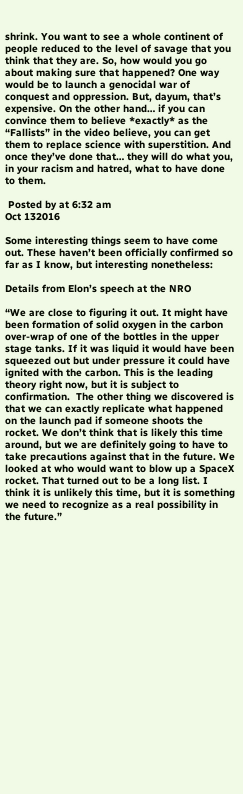shrink. You want to see a whole continent of people reduced to the level of savage that you think that they are. So, how would you go about making sure that happened? One way would be to launch a genocidal war of conquest and oppression. But, dayum, that’s expensive. On the other hand… if you can convince them to believe *exactly* as the “Fallists” in the video believe, you can get them to replace science with superstition. And once they’ve done that… they will do what you, in your racism and hatred, what to have done to them.

 Posted by at 6:32 am
Oct 132016

Some interesting things seem to have come out. These haven’t been officially confirmed so far as I know, but interesting nonetheless:

Details from Elon’s speech at the NRO

“We are close to figuring it out. It might have been formation of solid oxygen in the carbon over-wrap of one of the bottles in the upper stage tanks. If it was liquid it would have been squeezed out but under pressure it could have ignited with the carbon. This is the leading theory right now, but it is subject to confirmation.  The other thing we discovered is that we can exactly replicate what happened on the launch pad if someone shoots the rocket. We don’t think that is likely this time around, but we are definitely going to have to take precautions against that in the future. We looked at who would want to blow up a SpaceX rocket. That turned out to be a long list. I think it is unlikely this time, but it is something we need to recognize as a real possibility in the future.”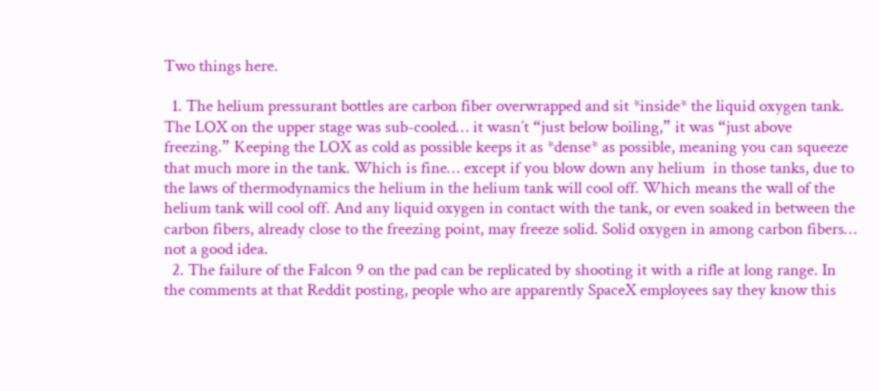Two things here.

  1. The helium pressurant bottles are carbon fiber overwrapped and sit *inside* the liquid oxygen tank. The LOX on the upper stage was sub-cooled… it wasn’t “just below boiling,” it was “just above freezing.” Keeping the LOX as cold as possible keeps it as *dense* as possible, meaning you can squeeze that much more in the tank. Which is fine… except if you blow down any helium  in those tanks, due to the laws of thermodynamics the helium in the helium tank will cool off. Which means the wall of the helium tank will cool off. And any liquid oxygen in contact with the tank, or even soaked in between the carbon fibers, already close to the freezing point, may freeze solid. Solid oxygen in among carbon fibers… not a good idea.
  2. The failure of the Falcon 9 on the pad can be replicated by shooting it with a rifle at long range. In the comments at that Reddit posting, people who are apparently SpaceX employees say they know this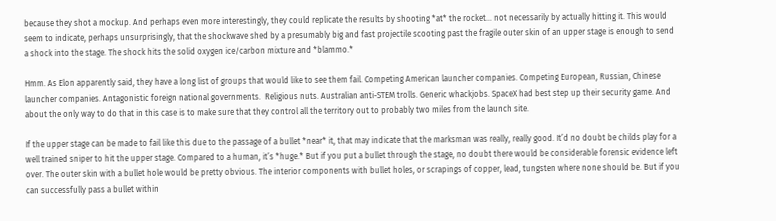because they shot a mockup. And perhaps even more interestingly, they could replicate the results by shooting *at* the rocket… not necessarily by actually hitting it. This would seem to indicate, perhaps unsurprisingly, that the shockwave shed by a presumably big and fast projectile scooting past the fragile outer skin of an upper stage is enough to send a shock into the stage. The shock hits the solid oxygen ice/carbon mixture and *blammo.*

Hmm. As Elon apparently said, they have a long list of groups that would like to see them fail. Competing American launcher companies. Competing European, Russian, Chinese launcher companies. Antagonistic foreign national governments.  Religious nuts. Australian anti-STEM trolls. Generic whackjobs. SpaceX had best step up their security game. And about the only way to do that in this case is to make sure that they control all the territory out to probably two miles from the launch site.

If the upper stage can be made to fail like this due to the passage of a bullet *near* it, that may indicate that the marksman was really, really good. It’d no doubt be childs play for a well trained sniper to hit the upper stage. Compared to a human, it’s *huge.* But if you put a bullet through the stage, no doubt there would be considerable forensic evidence left over. The outer skin with a bullet hole would be pretty obvious. The interior components with bullet holes, or scrapings of copper, lead, tungsten where none should be. But if you can successfully pass a bullet within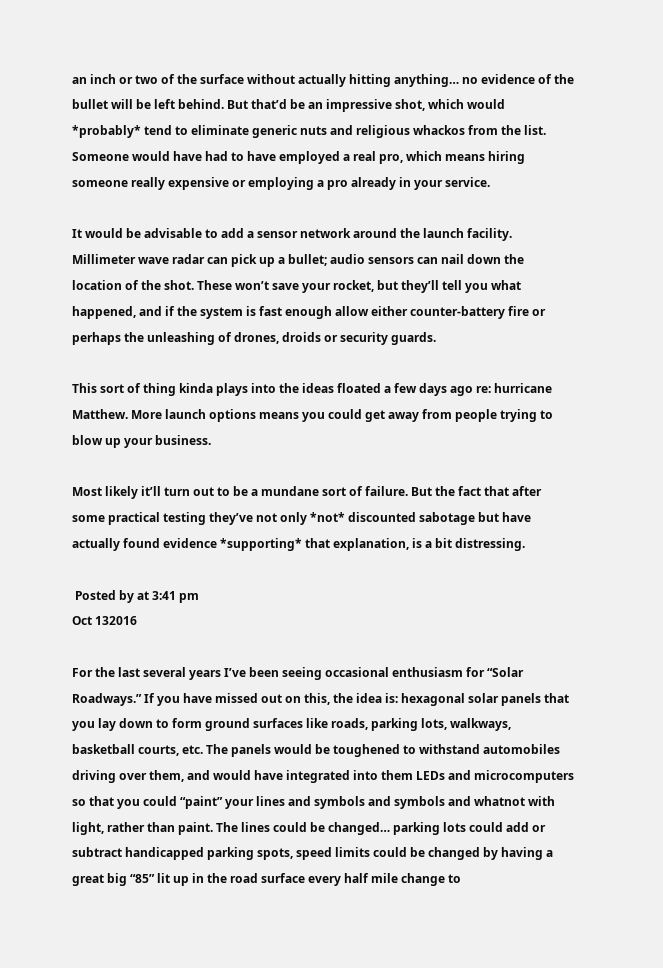an inch or two of the surface without actually hitting anything… no evidence of the bullet will be left behind. But that’d be an impressive shot, which would *probably* tend to eliminate generic nuts and religious whackos from the list. Someone would have had to have employed a real pro, which means hiring someone really expensive or employing a pro already in your service.

It would be advisable to add a sensor network around the launch facility. Millimeter wave radar can pick up a bullet; audio sensors can nail down the location of the shot. These won’t save your rocket, but they’ll tell you what happened, and if the system is fast enough allow either counter-battery fire or perhaps the unleashing of drones, droids or security guards.

This sort of thing kinda plays into the ideas floated a few days ago re: hurricane Matthew. More launch options means you could get away from people trying to blow up your business.

Most likely it’ll turn out to be a mundane sort of failure. But the fact that after some practical testing they’ve not only *not* discounted sabotage but have actually found evidence *supporting* that explanation, is a bit distressing.

 Posted by at 3:41 pm
Oct 132016

For the last several years I’ve been seeing occasional enthusiasm for “Solar Roadways.” If you have missed out on this, the idea is: hexagonal solar panels that you lay down to form ground surfaces like roads, parking lots, walkways, basketball courts, etc. The panels would be toughened to withstand automobiles driving over them, and would have integrated into them LEDs and microcomputers so that you could “paint” your lines and symbols and symbols and whatnot with light, rather than paint. The lines could be changed… parking lots could add or subtract handicapped parking spots, speed limits could be changed by having a great big “85” lit up in the road surface every half mile change to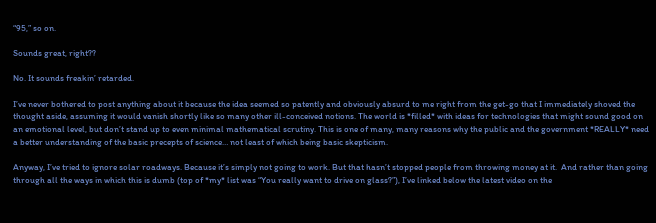“95,” so on.

Sounds great, right??

No. It sounds freakin’ retarded.

I’ve never bothered to post anything about it because the idea seemed so patently and obviously absurd to me right from the get-go that I immediately shoved the thought aside, assuming it would vanish shortly like so many other ill-conceived notions. The world is *filled* with ideas for technologies that might sound good on an emotional level, but don’t stand up to even minimal mathematical scrutiny. This is one of many, many reasons why the public and the government *REALLY* need a better understanding of the basic precepts of science… not least of which being basic skepticism.

Anyway, I’ve tried to ignore solar roadways. Because it’s simply not going to work. But that hasn’t stopped people from throwing money at it.  And rather than going through all the ways in which this is dumb (top of *my* list was “You really want to drive on glass?”), I’ve linked below the latest video on the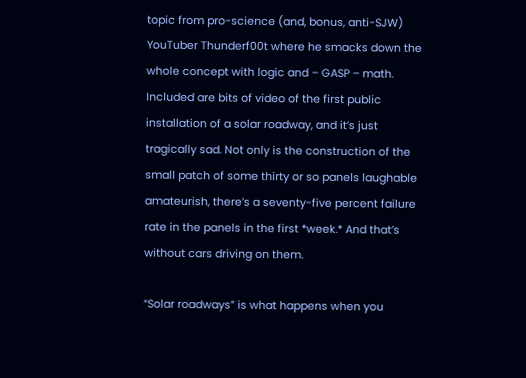topic from pro-science (and, bonus, anti-SJW) YouTuber Thunderf00t where he smacks down the whole concept with logic and – GASP – math. Included are bits of video of the first public installation of a solar roadway, and it’s just tragically sad. Not only is the construction of the small patch of some thirty or so panels laughable amateurish, there’s a seventy-five percent failure rate in the panels in the first *week.* And that’s without cars driving on them.

“Solar roadways” is what happens when you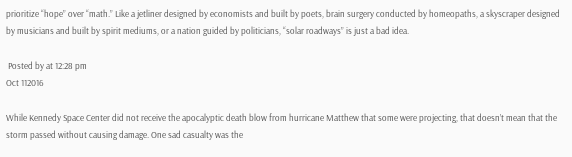prioritize “hope” over “math.” Like a jetliner designed by economists and built by poets, brain surgery conducted by homeopaths, a skyscraper designed by musicians and built by spirit mediums, or a nation guided by politicians, “solar roadways” is just a bad idea.

 Posted by at 12:28 pm
Oct 112016

While Kennedy Space Center did not receive the apocalyptic death blow from hurricane Matthew that some were projecting, that doesn’t mean that the storm passed without causing damage. One sad casualty was the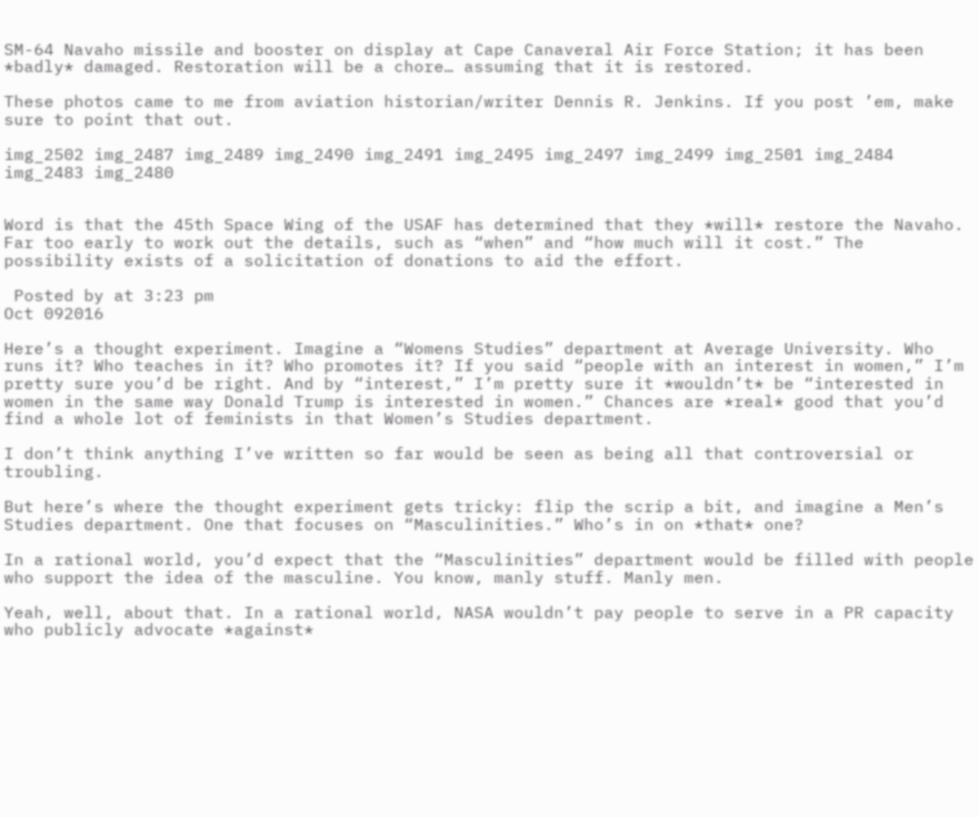SM-64 Navaho missile and booster on display at Cape Canaveral Air Force Station; it has been *badly* damaged. Restoration will be a chore… assuming that it is restored.

These photos came to me from aviation historian/writer Dennis R. Jenkins. If you post ’em, make sure to point that out.

img_2502 img_2487 img_2489 img_2490 img_2491 img_2495 img_2497 img_2499 img_2501 img_2484 img_2483 img_2480


Word is that the 45th Space Wing of the USAF has determined that they *will* restore the Navaho. Far too early to work out the details, such as “when” and “how much will it cost.” The possibility exists of a solicitation of donations to aid the effort.

 Posted by at 3:23 pm
Oct 092016

Here’s a thought experiment. Imagine a “Womens Studies” department at Average University. Who runs it? Who teaches in it? Who promotes it? If you said “people with an interest in women,” I’m pretty sure you’d be right. And by “interest,” I’m pretty sure it *wouldn’t* be “interested in women in the same way Donald Trump is interested in women.” Chances are *real* good that you’d find a whole lot of feminists in that Women’s Studies department.

I don’t think anything I’ve written so far would be seen as being all that controversial or troubling.

But here’s where the thought experiment gets tricky: flip the scrip a bit, and imagine a Men’s Studies department. One that focuses on “Masculinities.” Who’s in on *that* one?

In a rational world, you’d expect that the “Masculinities” department would be filled with people who support the idea of the masculine. You know, manly stuff. Manly men.

Yeah, well, about that. In a rational world, NASA wouldn’t pay people to serve in a PR capacity who publicly advocate *against*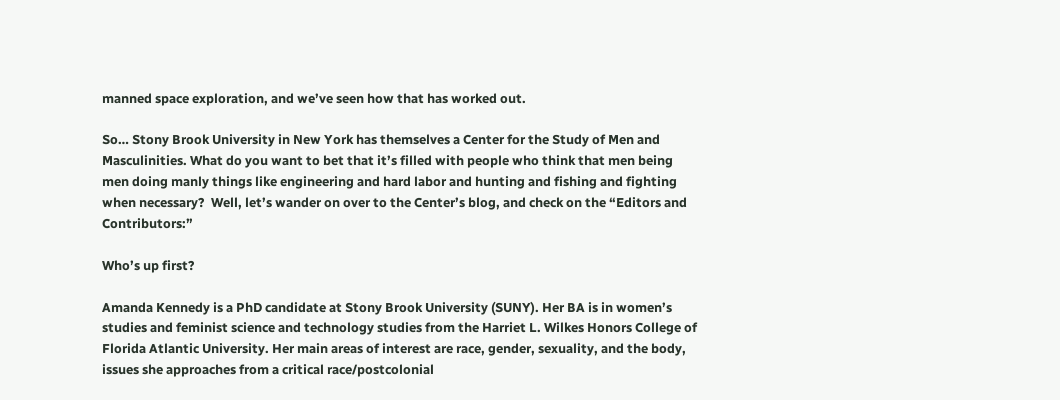manned space exploration, and we’ve seen how that has worked out.

So… Stony Brook University in New York has themselves a Center for the Study of Men and Masculinities. What do you want to bet that it’s filled with people who think that men being men doing manly things like engineering and hard labor and hunting and fishing and fighting when necessary?  Well, let’s wander on over to the Center’s blog, and check on the “Editors and Contributors:”

Who’s up first?

Amanda Kennedy is a PhD candidate at Stony Brook University (SUNY). Her BA is in women’s studies and feminist science and technology studies from the Harriet L. Wilkes Honors College of Florida Atlantic University. Her main areas of interest are race, gender, sexuality, and the body, issues she approaches from a critical race/postcolonial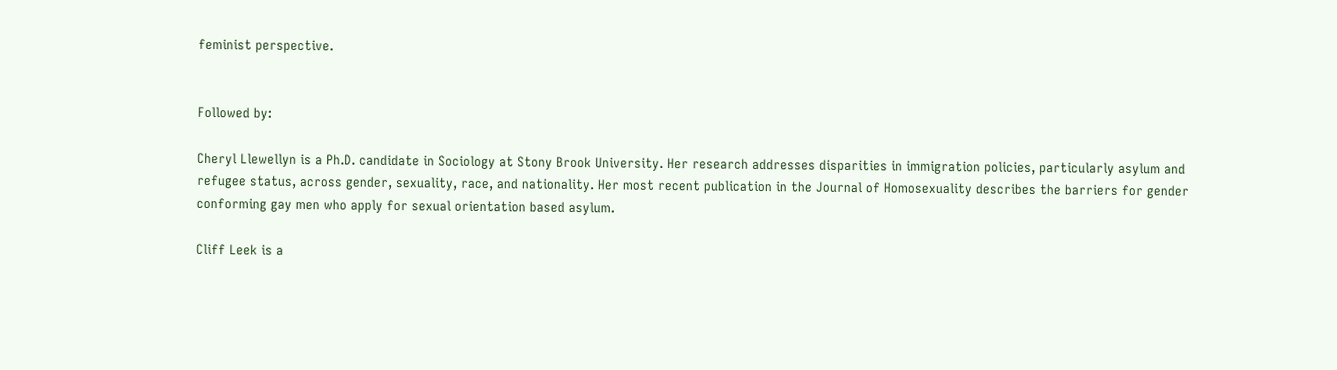feminist perspective.


Followed by:

Cheryl Llewellyn is a Ph.D. candidate in Sociology at Stony Brook University. Her research addresses disparities in immigration policies, particularly asylum and refugee status, across gender, sexuality, race, and nationality. Her most recent publication in the Journal of Homosexuality describes the barriers for gender conforming gay men who apply for sexual orientation based asylum.

Cliff Leek is a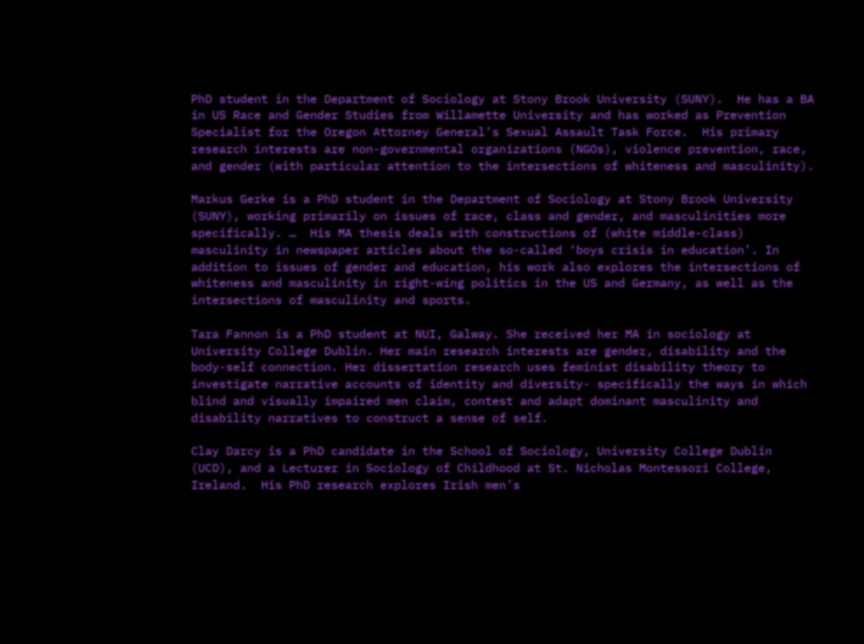PhD student in the Department of Sociology at Stony Brook University (SUNY).  He has a BA in US Race and Gender Studies from Willamette University and has worked as Prevention Specialist for the Oregon Attorney General’s Sexual Assault Task Force.  His primary research interests are non-governmental organizations (NGOs), violence prevention, race, and gender (with particular attention to the intersections of whiteness and masculinity).

Markus Gerke is a PhD student in the Department of Sociology at Stony Brook University (SUNY), working primarily on issues of race, class and gender, and masculinities more specifically. …  His MA thesis deals with constructions of (white middle-class) masculinity in newspaper articles about the so-called ‘boys crisis in education’. In addition to issues of gender and education, his work also explores the intersections of whiteness and masculinity in right-wing politics in the US and Germany, as well as the intersections of masculinity and sports.

Tara Fannon is a PhD student at NUI, Galway. She received her MA in sociology at University College Dublin. Her main research interests are gender, disability and the body-self connection. Her dissertation research uses feminist disability theory to investigate narrative accounts of identity and diversity- specifically the ways in which blind and visually impaired men claim, contest and adapt dominant masculinity and disability narratives to construct a sense of self.

Clay Darcy is a PhD candidate in the School of Sociology, University College Dublin (UCD), and a Lecturer in Sociology of Childhood at St. Nicholas Montessori College, Ireland.  His PhD research explores Irish men’s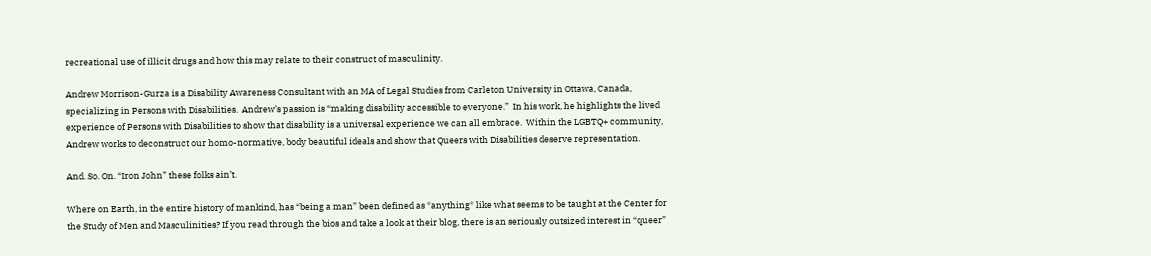recreational use of illicit drugs and how this may relate to their construct of masculinity.

Andrew Morrison-Gurza is a Disability Awareness Consultant with an MA of Legal Studies from Carleton University in Ottawa, Canada, specializing in Persons with Disabilities.  Andrew’s passion is “making disability accessible to everyone.”  In his work, he highlights the lived experience of Persons with Disabilities to show that disability is a universal experience we can all embrace.  Within the LGBTQ+ community, Andrew works to deconstruct our homo-normative, body beautiful ideals and show that Queers with Disabilities deserve representation.

And. So. On. “Iron John” these folks ain’t.

Where on Earth, in the entire history of mankind, has “being a man” been defined as *anything* like what seems to be taught at the Center for the Study of Men and Masculinities? If you read through the bios and take a look at their blog, there is an seriously outsized interest in “queer”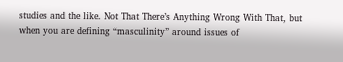studies and the like. Not That There’s Anything Wrong With That, but when you are defining “masculinity” around issues of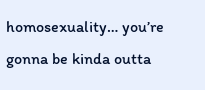homosexuality… you’re gonna be kinda outta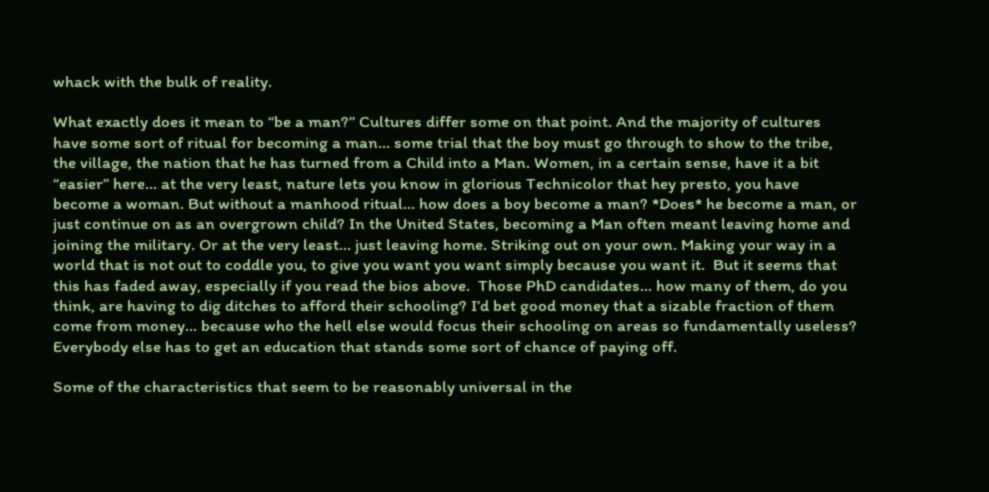whack with the bulk of reality.

What exactly does it mean to “be a man?” Cultures differ some on that point. And the majority of cultures have some sort of ritual for becoming a man… some trial that the boy must go through to show to the tribe, the village, the nation that he has turned from a Child into a Man. Women, in a certain sense, have it a bit “easier” here… at the very least, nature lets you know in glorious Technicolor that hey presto, you have become a woman. But without a manhood ritual… how does a boy become a man? *Does* he become a man, or just continue on as an overgrown child? In the United States, becoming a Man often meant leaving home and joining the military. Or at the very least… just leaving home. Striking out on your own. Making your way in a world that is not out to coddle you, to give you want you want simply because you want it.  But it seems that this has faded away, especially if you read the bios above.  Those PhD candidates… how many of them, do you think, are having to dig ditches to afford their schooling? I’d bet good money that a sizable fraction of them come from money… because who the hell else would focus their schooling on areas so fundamentally useless? Everybody else has to get an education that stands some sort of chance of paying off.

Some of the characteristics that seem to be reasonably universal in the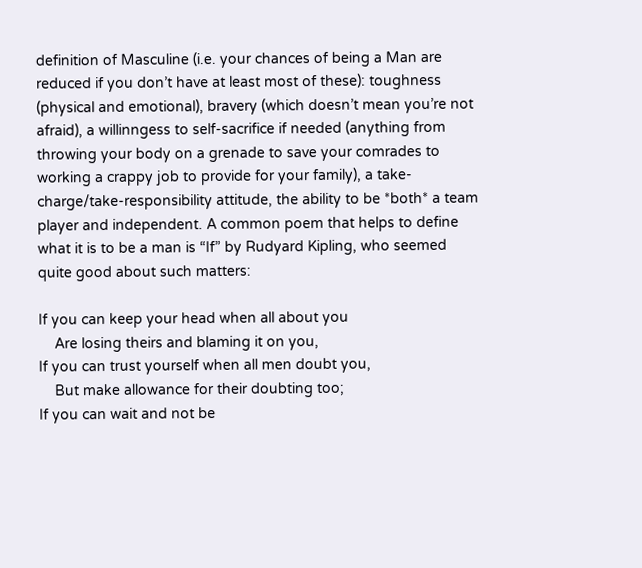definition of Masculine (i.e. your chances of being a Man are reduced if you don’t have at least most of these): toughness (physical and emotional), bravery (which doesn’t mean you’re not afraid), a willinngess to self-sacrifice if needed (anything from throwing your body on a grenade to save your comrades to working a crappy job to provide for your family), a take-charge/take-responsibility attitude, the ability to be *both* a team player and independent. A common poem that helps to define what it is to be a man is “If” by Rudyard Kipling, who seemed quite good about such matters:

If you can keep your head when all about you
    Are losing theirs and blaming it on you,
If you can trust yourself when all men doubt you,
    But make allowance for their doubting too;
If you can wait and not be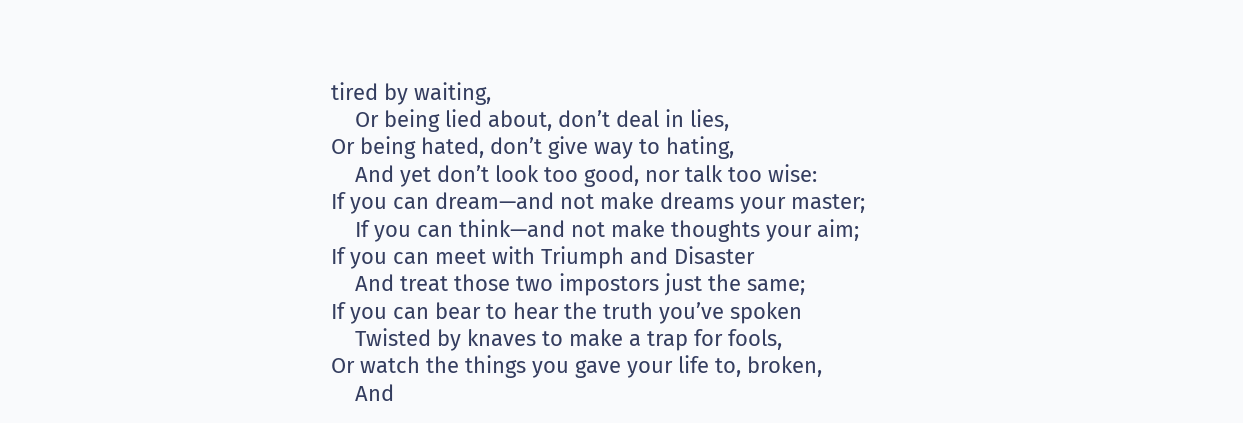tired by waiting,
    Or being lied about, don’t deal in lies,
Or being hated, don’t give way to hating,
    And yet don’t look too good, nor talk too wise:
If you can dream—and not make dreams your master;
    If you can think—and not make thoughts your aim;
If you can meet with Triumph and Disaster
    And treat those two impostors just the same;
If you can bear to hear the truth you’ve spoken
    Twisted by knaves to make a trap for fools,
Or watch the things you gave your life to, broken,
    And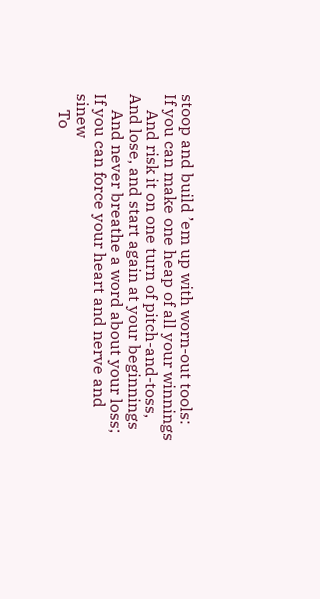stoop and build ’em up with worn-out tools:
If you can make one heap of all your winnings
    And risk it on one turn of pitch-and-toss,
And lose, and start again at your beginnings
    And never breathe a word about your loss;
If you can force your heart and nerve and sinew
    To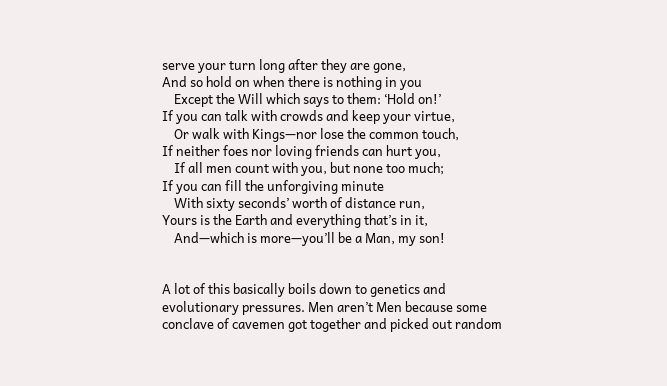serve your turn long after they are gone,
And so hold on when there is nothing in you
    Except the Will which says to them: ‘Hold on!’
If you can talk with crowds and keep your virtue,
    Or walk with Kings—nor lose the common touch,
If neither foes nor loving friends can hurt you,
    If all men count with you, but none too much;
If you can fill the unforgiving minute
    With sixty seconds’ worth of distance run,
Yours is the Earth and everything that’s in it,
    And—which is more—you’ll be a Man, my son!


A lot of this basically boils down to genetics and evolutionary pressures. Men aren’t Men because some conclave of cavemen got together and picked out random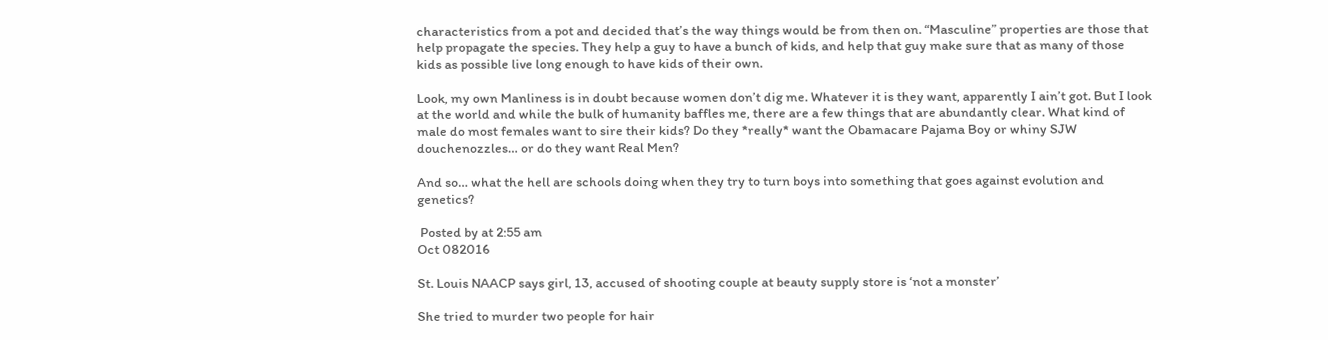characteristics from a pot and decided that’s the way things would be from then on. “Masculine” properties are those that help propagate the species. They help a guy to have a bunch of kids, and help that guy make sure that as many of those kids as possible live long enough to have kids of their own.

Look, my own Manliness is in doubt because women don’t dig me. Whatever it is they want, apparently I ain’t got. But I look at the world and while the bulk of humanity baffles me, there are a few things that are abundantly clear. What kind of male do most females want to sire their kids? Do they *really* want the Obamacare Pajama Boy or whiny SJW douchenozzles… or do they want Real Men?

And so… what the hell are schools doing when they try to turn boys into something that goes against evolution and genetics?

 Posted by at 2:55 am
Oct 082016

St. Louis NAACP says girl, 13, accused of shooting couple at beauty supply store is ‘not a monster’

She tried to murder two people for hair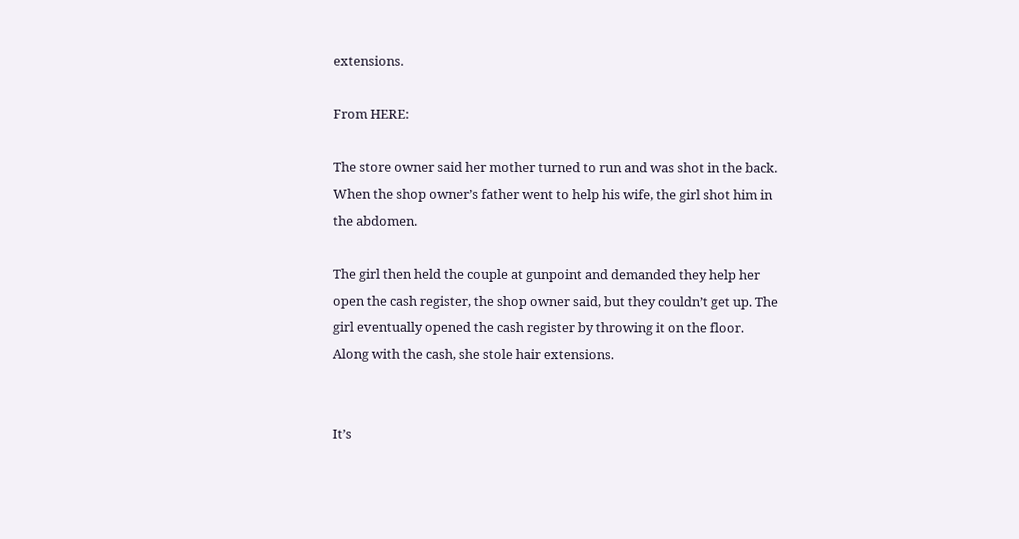extensions.

From HERE:

The store owner said her mother turned to run and was shot in the back. When the shop owner’s father went to help his wife, the girl shot him in the abdomen.

The girl then held the couple at gunpoint and demanded they help her open the cash register, the shop owner said, but they couldn’t get up. The girl eventually opened the cash register by throwing it on the floor. Along with the cash, she stole hair extensions.


It’s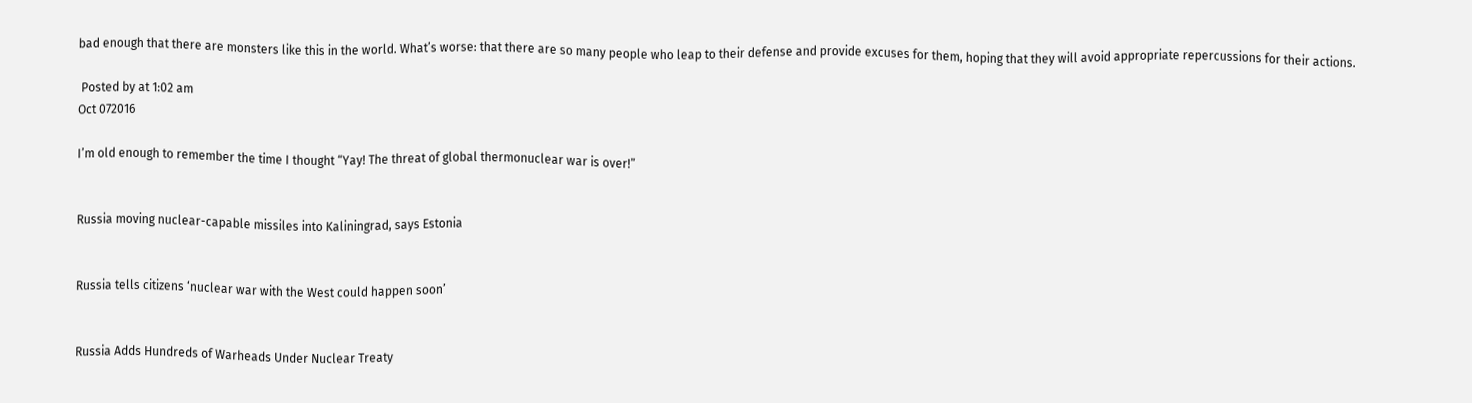bad enough that there are monsters like this in the world. What’s worse: that there are so many people who leap to their defense and provide excuses for them, hoping that they will avoid appropriate repercussions for their actions.

 Posted by at 1:02 am
Oct 072016

I’m old enough to remember the time I thought “Yay! The threat of global thermonuclear war is over!”


Russia moving nuclear-capable missiles into Kaliningrad, says Estonia


Russia tells citizens ‘nuclear war with the West could happen soon’


Russia Adds Hundreds of Warheads Under Nuclear Treaty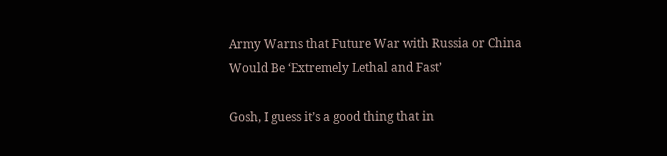Army Warns that Future War with Russia or China Would Be ‘Extremely Lethal and Fast’

Gosh, I guess it’s a good thing that in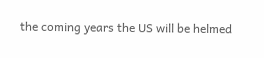the coming years the US will be helmed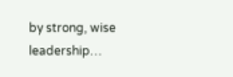by strong, wise leadership…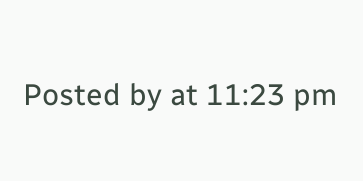Posted by at 11:23 pm